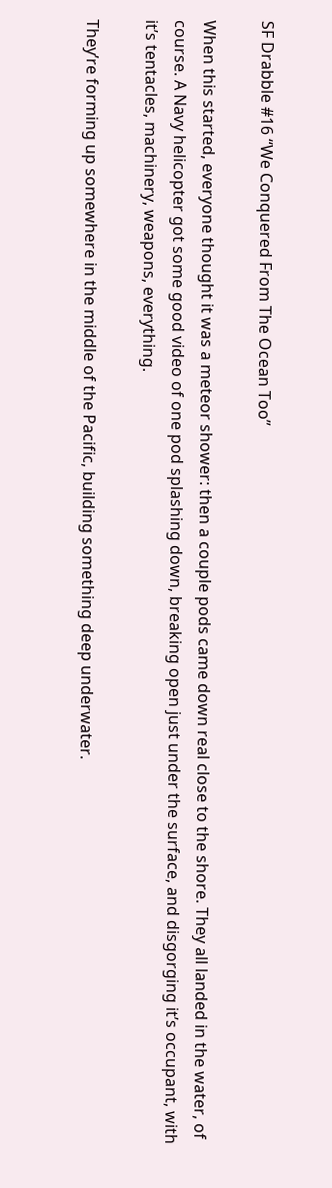SF Drabble #16 “We Conquered From The Ocean Too”

When this started, everyone thought it was a meteor shower: then a couple pods came down real close to the shore. They all landed in the water, of course. A Navy helicopter got some good video of one pod splashing down, breaking open just under the surface, and disgorging it’s occupant, with it’s tentacles, machinery, weapons, everything.

They’re forming up somewhere in the middle of the Pacific, building something deep underwater.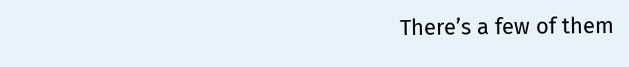There’s a few of them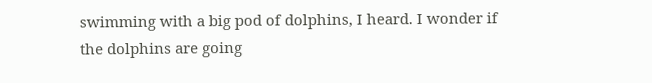swimming with a big pod of dolphins, I heard. I wonder if the dolphins are going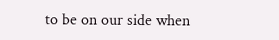to be on our side when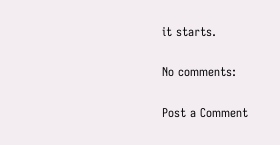it starts.

No comments:

Post a Comment